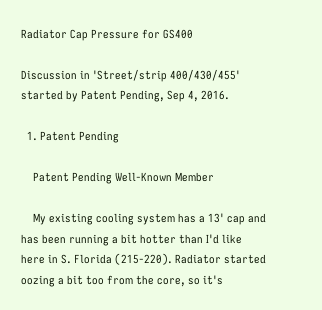Radiator Cap Pressure for GS400

Discussion in 'Street/strip 400/430/455' started by Patent Pending, Sep 4, 2016.

  1. Patent Pending

    Patent Pending Well-Known Member

    My existing cooling system has a 13' cap and has been running a bit hotter than I'd like here in S. Florida (215-220). Radiator started oozing a bit too from the core, so it's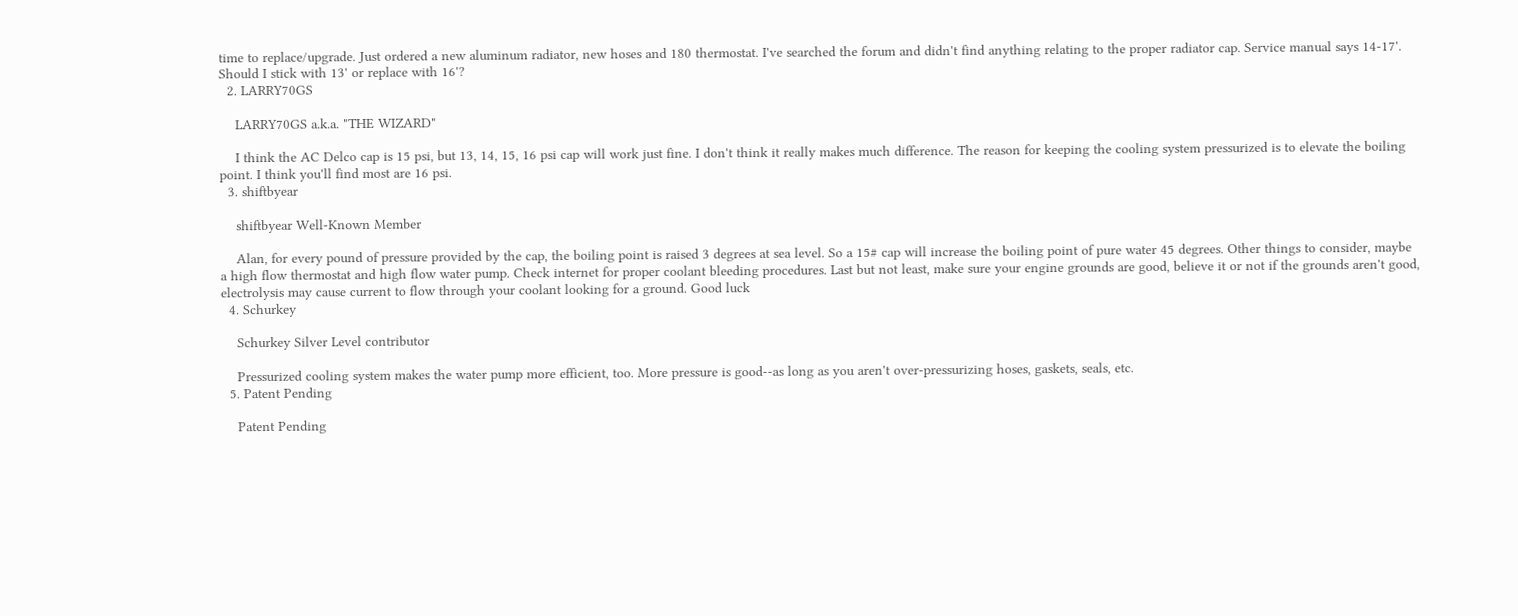time to replace/upgrade. Just ordered a new aluminum radiator, new hoses and 180 thermostat. I've searched the forum and didn't find anything relating to the proper radiator cap. Service manual says 14-17'. Should I stick with 13' or replace with 16'?
  2. LARRY70GS

    LARRY70GS a.k.a. "THE WIZARD"

    I think the AC Delco cap is 15 psi, but 13, 14, 15, 16 psi cap will work just fine. I don't think it really makes much difference. The reason for keeping the cooling system pressurized is to elevate the boiling point. I think you'll find most are 16 psi.
  3. shiftbyear

    shiftbyear Well-Known Member

    Alan, for every pound of pressure provided by the cap, the boiling point is raised 3 degrees at sea level. So a 15# cap will increase the boiling point of pure water 45 degrees. Other things to consider, maybe a high flow thermostat and high flow water pump. Check internet for proper coolant bleeding procedures. Last but not least, make sure your engine grounds are good, believe it or not if the grounds aren't good, electrolysis may cause current to flow through your coolant looking for a ground. Good luck
  4. Schurkey

    Schurkey Silver Level contributor

    Pressurized cooling system makes the water pump more efficient, too. More pressure is good--as long as you aren't over-pressurizing hoses, gaskets, seals, etc.
  5. Patent Pending

    Patent Pending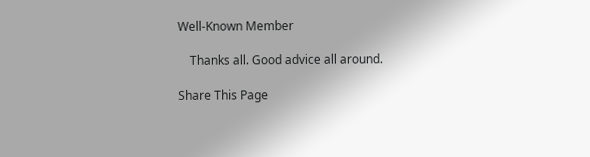Well-Known Member

    Thanks all. Good advice all around.

Share This Page